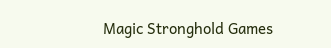Magic Stronghold Games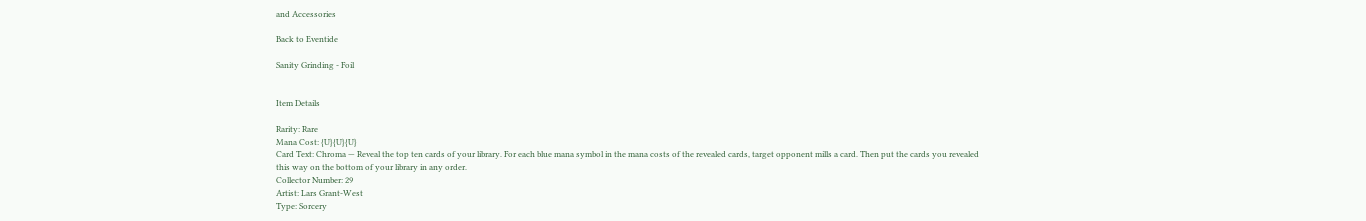and Accessories

Back to Eventide

Sanity Grinding - Foil


Item Details

Rarity: Rare
Mana Cost: {U}{U}{U}
Card Text: Chroma — Reveal the top ten cards of your library. For each blue mana symbol in the mana costs of the revealed cards, target opponent mills a card. Then put the cards you revealed this way on the bottom of your library in any order.
Collector Number: 29
Artist: Lars Grant-West
Type: Sorcery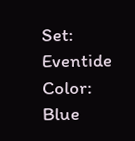Set: Eventide
Color: Blue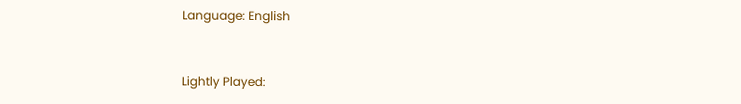Language: English


Lightly Played: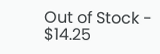Out of Stock - $14.25